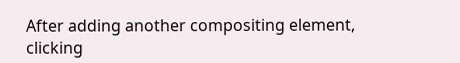After adding another compositing element, clicking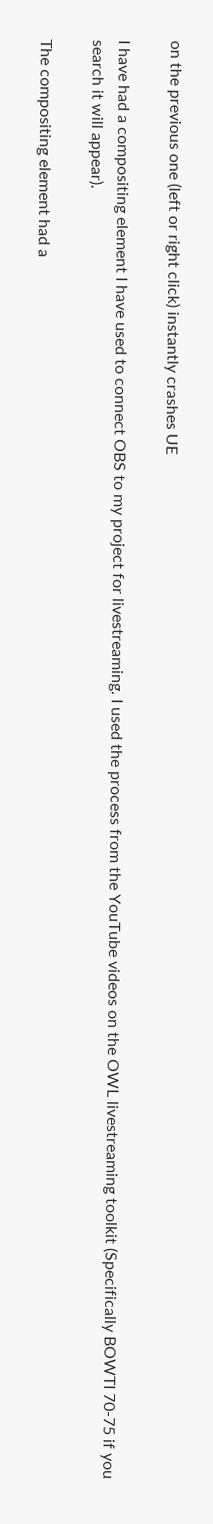on the previous one (left or right click) instantly crashes UE

I have had a compositing element I have used to connect OBS to my project for livestreaming. I used the process from the YouTube videos on the OWL livestreaming toolkit (Specifically BOWTI 70-75 if you search it will appear).

The compositing element had a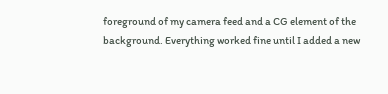foreground of my camera feed and a CG element of the background. Everything worked fine until I added a new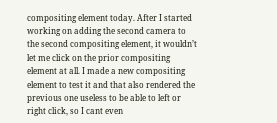compositing element today. After I started working on adding the second camera to the second compositing element, it wouldn’t let me click on the prior compositing element at all. I made a new compositing element to test it and that also rendered the previous one useless to be able to left or right click, so I cant even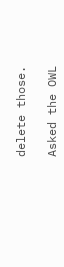delete those.

Asked the OWL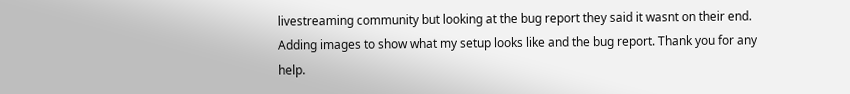livestreaming community but looking at the bug report they said it wasnt on their end. Adding images to show what my setup looks like and the bug report. Thank you for any help.